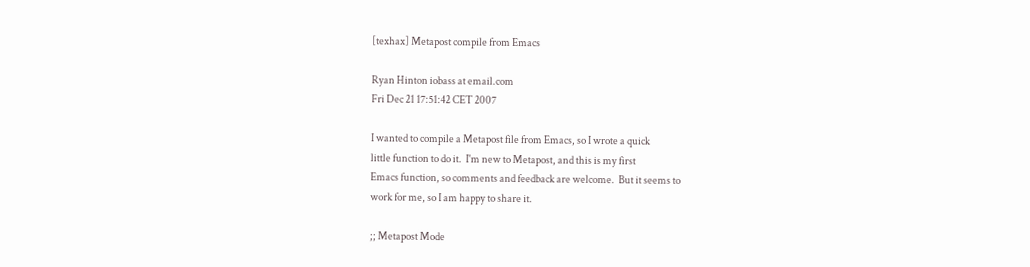[texhax] Metapost compile from Emacs

Ryan Hinton iobass at email.com
Fri Dec 21 17:51:42 CET 2007

I wanted to compile a Metapost file from Emacs, so I wrote a quick
little function to do it.  I'm new to Metapost, and this is my first
Emacs function, so comments and feedback are welcome.  But it seems to
work for me, so I am happy to share it.

;; Metapost Mode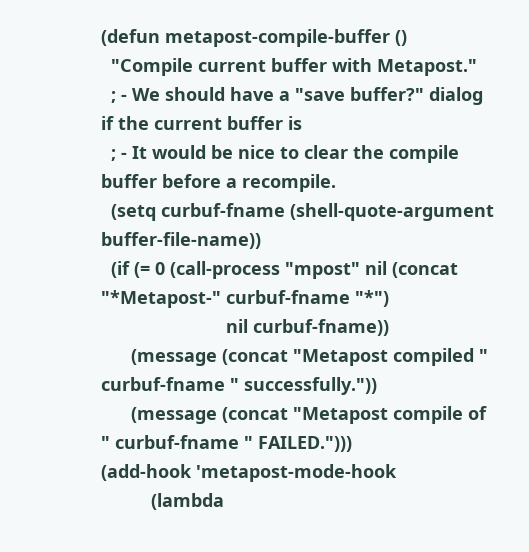(defun metapost-compile-buffer ()
  "Compile current buffer with Metapost."
  ; - We should have a "save buffer?" dialog if the current buffer is
  ; - It would be nice to clear the compile buffer before a recompile.
  (setq curbuf-fname (shell-quote-argument buffer-file-name))
  (if (= 0 (call-process "mpost" nil (concat "*Metapost-" curbuf-fname "*")
                         nil curbuf-fname))
      (message (concat "Metapost compiled " curbuf-fname " successfully."))
      (message (concat "Metapost compile of " curbuf-fname " FAILED.")))
(add-hook 'metapost-mode-hook
          (lambda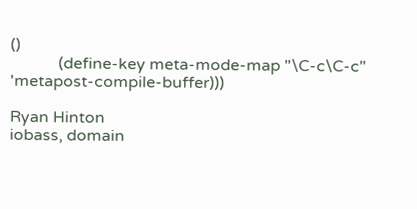()
            (define-key meta-mode-map "\C-c\C-c" 'metapost-compile-buffer)))

Ryan Hinton
iobass, domain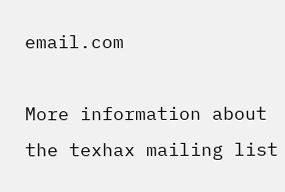email.com

More information about the texhax mailing list